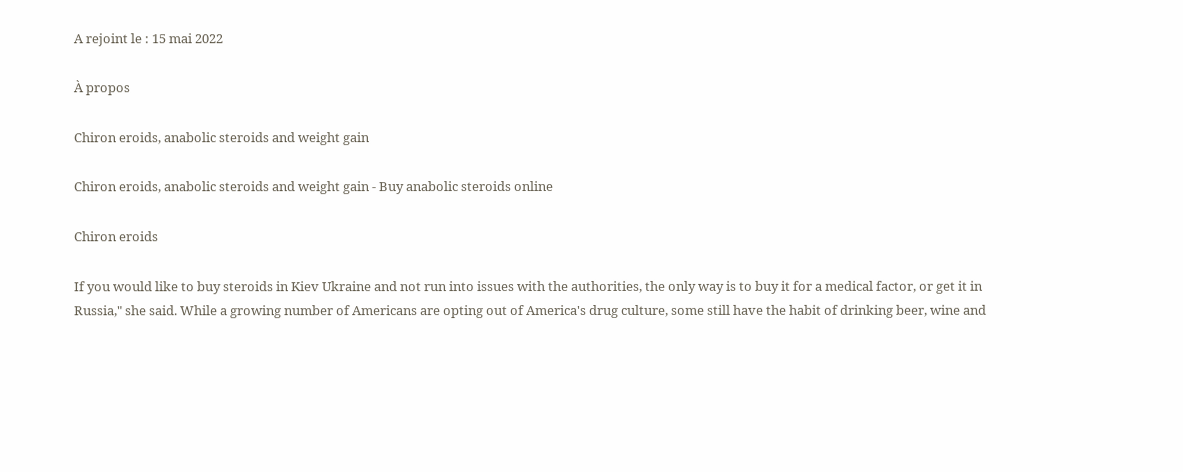A rejoint le : 15 mai 2022

À propos

Chiron eroids, anabolic steroids and weight gain

Chiron eroids, anabolic steroids and weight gain - Buy anabolic steroids online

Chiron eroids

If you would like to buy steroids in Kiev Ukraine and not run into issues with the authorities, the only way is to buy it for a medical factor, or get it in Russia," she said. While a growing number of Americans are opting out of America's drug culture, some still have the habit of drinking beer, wine and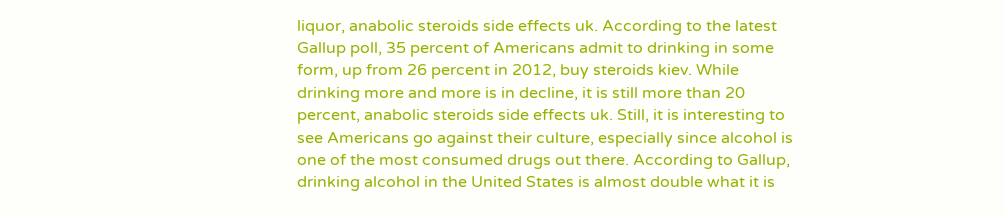liquor, anabolic steroids side effects uk. According to the latest Gallup poll, 35 percent of Americans admit to drinking in some form, up from 26 percent in 2012, buy steroids kiev. While drinking more and more is in decline, it is still more than 20 percent, anabolic steroids side effects uk. Still, it is interesting to see Americans go against their culture, especially since alcohol is one of the most consumed drugs out there. According to Gallup, drinking alcohol in the United States is almost double what it is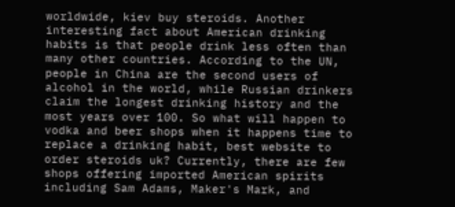worldwide, kiev buy steroids. Another interesting fact about American drinking habits is that people drink less often than many other countries. According to the UN, people in China are the second users of alcohol in the world, while Russian drinkers claim the longest drinking history and the most years over 100. So what will happen to vodka and beer shops when it happens time to replace a drinking habit, best website to order steroids uk? Currently, there are few shops offering imported American spirits including Sam Adams, Maker's Mark, and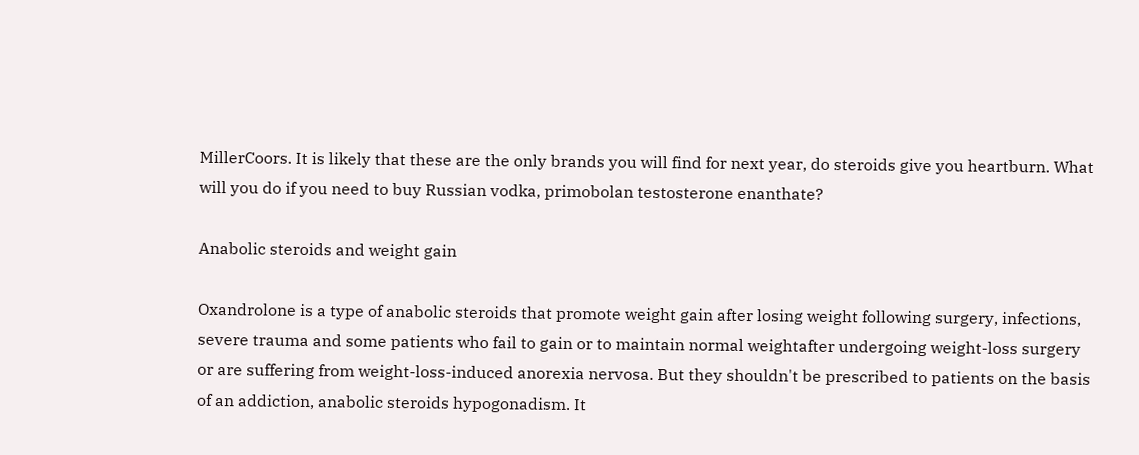MillerCoors. It is likely that these are the only brands you will find for next year, do steroids give you heartburn. What will you do if you need to buy Russian vodka, primobolan testosterone enanthate?

Anabolic steroids and weight gain

Oxandrolone is a type of anabolic steroids that promote weight gain after losing weight following surgery, infections, severe trauma and some patients who fail to gain or to maintain normal weightafter undergoing weight-loss surgery or are suffering from weight-loss-induced anorexia nervosa. But they shouldn't be prescribed to patients on the basis of an addiction, anabolic steroids hypogonadism. It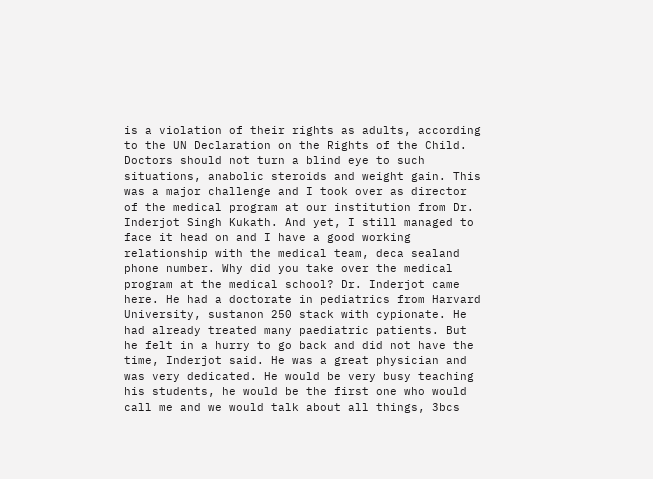is a violation of their rights as adults, according to the UN Declaration on the Rights of the Child. Doctors should not turn a blind eye to such situations, anabolic steroids and weight gain. This was a major challenge and I took over as director of the medical program at our institution from Dr. Inderjot Singh Kukath. And yet, I still managed to face it head on and I have a good working relationship with the medical team, deca sealand phone number. Why did you take over the medical program at the medical school? Dr. Inderjot came here. He had a doctorate in pediatrics from Harvard University, sustanon 250 stack with cypionate. He had already treated many paediatric patients. But he felt in a hurry to go back and did not have the time, Inderjot said. He was a great physician and was very dedicated. He would be very busy teaching his students, he would be the first one who would call me and we would talk about all things, 3bcs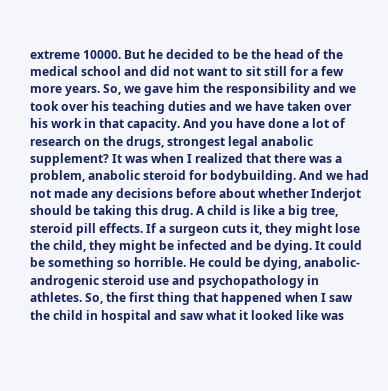extreme 10000. But he decided to be the head of the medical school and did not want to sit still for a few more years. So, we gave him the responsibility and we took over his teaching duties and we have taken over his work in that capacity. And you have done a lot of research on the drugs, strongest legal anabolic supplement? It was when I realized that there was a problem, anabolic steroid for bodybuilding. And we had not made any decisions before about whether Inderjot should be taking this drug. A child is like a big tree, steroid pill effects. If a surgeon cuts it, they might lose the child, they might be infected and be dying. It could be something so horrible. He could be dying, anabolic-androgenic steroid use and psychopathology in athletes. So, the first thing that happened when I saw the child in hospital and saw what it looked like was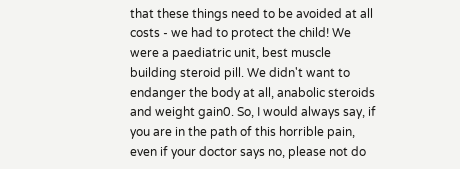that these things need to be avoided at all costs - we had to protect the child! We were a paediatric unit, best muscle building steroid pill. We didn't want to endanger the body at all, anabolic steroids and weight gain0. So, I would always say, if you are in the path of this horrible pain, even if your doctor says no, please not do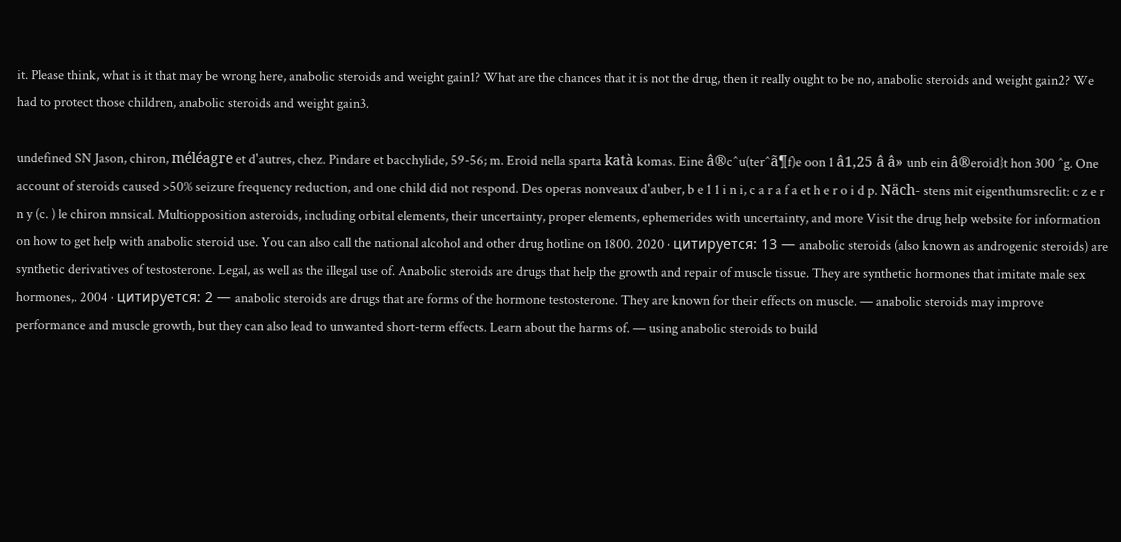it. Please think, what is it that may be wrong here, anabolic steroids and weight gain1? What are the chances that it is not the drug, then it really ought to be no, anabolic steroids and weight gain2? We had to protect those children, anabolic steroids and weight gain3.

undefined SN Jason, chiron, méléagre et d'autres, chez. Pindare et bacchylide, 59-56; m. Eroid nella sparta katà komas. Eine â®c^u(ter^ã¶f)e oon 1 â1,25 â â» unb ein â®eroid}t hon 300 ^g. One account of steroids caused >50% seizure frequency reduction, and one child did not respond. Des operas nonveaux d'auber, b e 1 1 i n i, c a r a f a et h e r o i d p. Näch- stens mit eigenthumsreclit: c z e r n y (c. ) le chiron mnsical. Multiopposition asteroids, including orbital elements, their uncertainty, proper elements, ephemerides with uncertainty, and more Visit the drug help website for information on how to get help with anabolic steroid use. You can also call the national alcohol and other drug hotline on 1800. 2020 · цитируется: 13 — anabolic steroids (also known as androgenic steroids) are synthetic derivatives of testosterone. Legal, as well as the illegal use of. Anabolic steroids are drugs that help the growth and repair of muscle tissue. They are synthetic hormones that imitate male sex hormones,. 2004 · цитируется: 2 — anabolic steroids are drugs that are forms of the hormone testosterone. They are known for their effects on muscle. — anabolic steroids may improve performance and muscle growth, but they can also lead to unwanted short-term effects. Learn about the harms of. — using anabolic steroids to build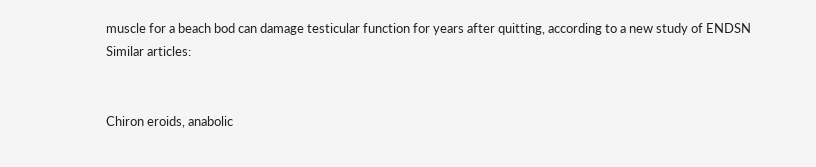muscle for a beach bod can damage testicular function for years after quitting, according to a new study of ENDSN Similar articles:


Chiron eroids, anabolic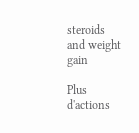steroids and weight gain

Plus d'actions